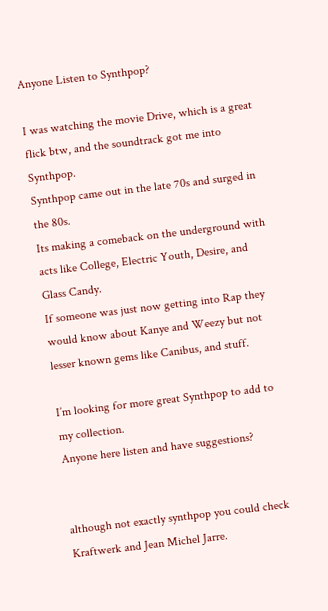Anyone Listen to Synthpop?

I was watching the movie Drive, which is a great flick btw, and the soundtrack got me into Synthpop.
Synthpop came out in the late 70s and surged in the 80s.
Its making a comeback on the underground with acts like College, Electric Youth, Desire, and Glass Candy.
If someone was just now getting into Rap they would know about Kanye and Weezy but not lesser known gems like Canibus, and stuff.

I’m looking for more great Synthpop to add to my collection.
Anyone here listen and have suggestions?


although not exactly synthpop you could check Kraftwerk and Jean Michel Jarre.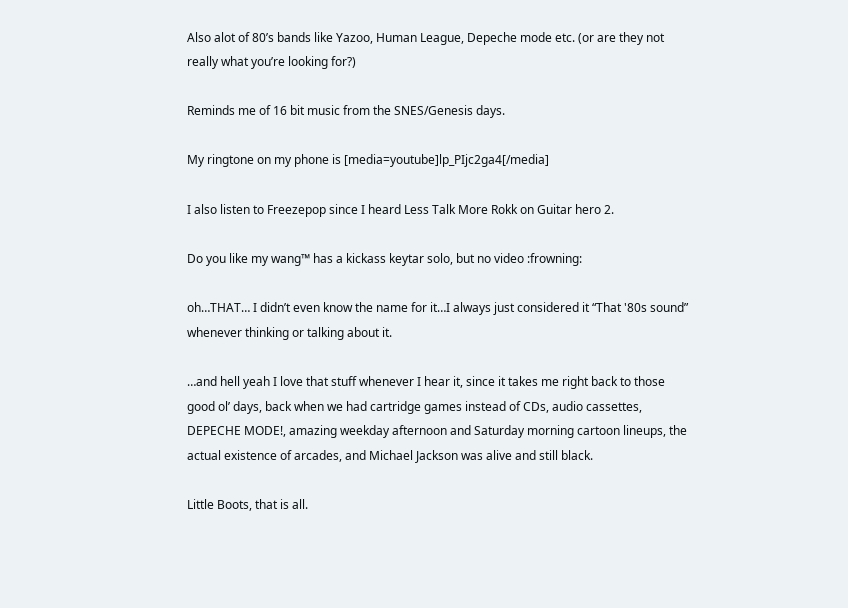Also alot of 80’s bands like Yazoo, Human League, Depeche mode etc. (or are they not really what you’re looking for?)

Reminds me of 16 bit music from the SNES/Genesis days.

My ringtone on my phone is [media=youtube]lp_PIjc2ga4[/media]

I also listen to Freezepop since I heard Less Talk More Rokk on Guitar hero 2.

Do you like my wang™ has a kickass keytar solo, but no video :frowning:

oh…THAT… I didn’t even know the name for it…I always just considered it “That '80s sound” whenever thinking or talking about it.

…and hell yeah I love that stuff whenever I hear it, since it takes me right back to those good ol’ days, back when we had cartridge games instead of CDs, audio cassettes, DEPECHE MODE!, amazing weekday afternoon and Saturday morning cartoon lineups, the actual existence of arcades, and Michael Jackson was alive and still black.

Little Boots, that is all.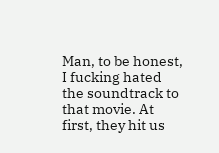Man, to be honest, I fucking hated the soundtrack to that movie. At first, they hit us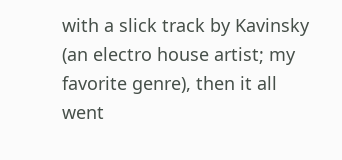with a slick track by Kavinsky (an electro house artist; my favorite genre), then it all went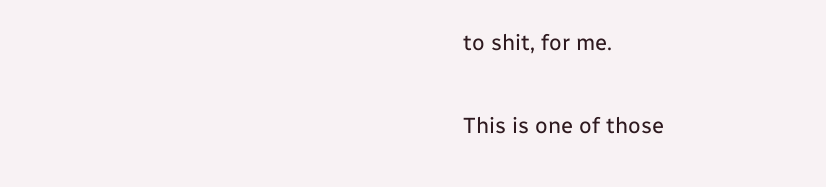to shit, for me.

This is one of those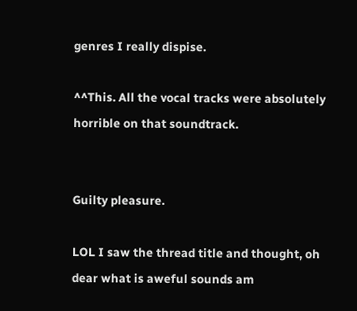genres I really dispise.

^^This. All the vocal tracks were absolutely horrible on that soundtrack.


Guilty pleasure.

LOL I saw the thread title and thought, oh dear what is aweful sounds am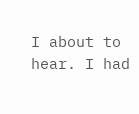I about to hear. I had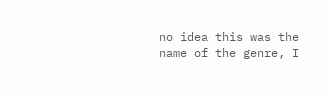no idea this was the name of the genre, I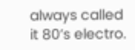always called it 80’s electro.